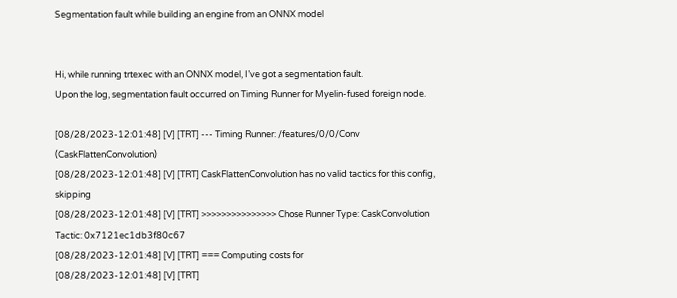Segmentation fault while building an engine from an ONNX model


Hi, while running trtexec with an ONNX model, I’ve got a segmentation fault.
Upon the log, segmentation fault occurred on Timing Runner for Myelin-fused foreign node.

[08/28/2023-12:01:48] [V] [TRT] --- Timing Runner: /features/0/0/Conv (CaskFlattenConvolution)
[08/28/2023-12:01:48] [V] [TRT] CaskFlattenConvolution has no valid tactics for this config, skipping
[08/28/2023-12:01:48] [V] [TRT] >>>>>>>>>>>>>>> Chose Runner Type: CaskConvolution Tactic: 0x7121ec1db3f80c67
[08/28/2023-12:01:48] [V] [TRT] === Computing costs for
[08/28/2023-12:01:48] [V] [TRT]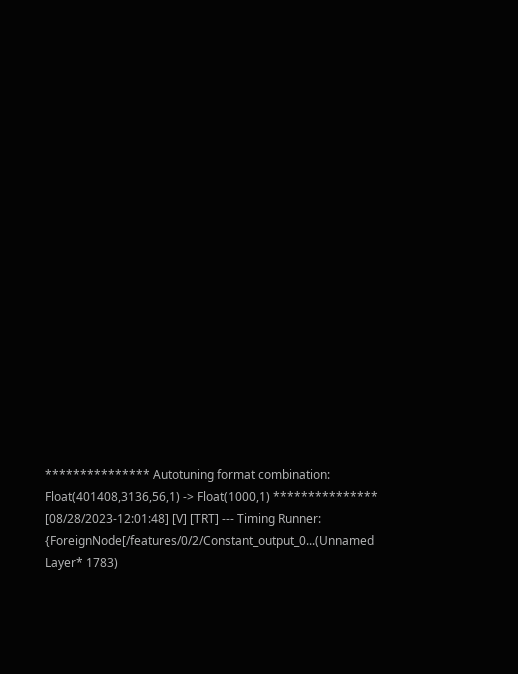*************** Autotuning format combination: Float(401408,3136,56,1) -> Float(1000,1) ***************
[08/28/2023-12:01:48] [V] [TRT] --- Timing Runner: {ForeignNode[/features/0/2/Constant_output_0...(Unnamed Layer* 1783)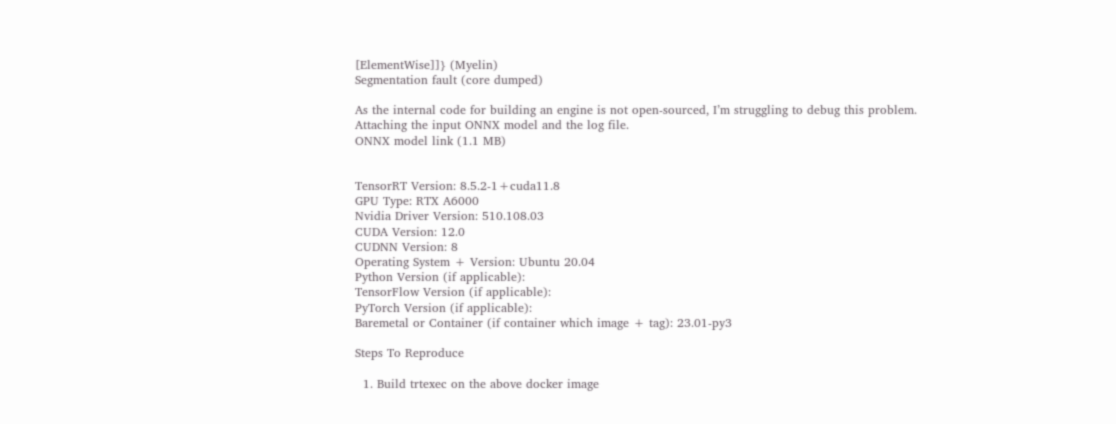[ElementWise]]} (Myelin)
Segmentation fault (core dumped)

As the internal code for building an engine is not open-sourced, I’m struggling to debug this problem.
Attaching the input ONNX model and the log file.
ONNX model link (1.1 MB)


TensorRT Version: 8.5.2-1+cuda11.8
GPU Type: RTX A6000
Nvidia Driver Version: 510.108.03
CUDA Version: 12.0
CUDNN Version: 8
Operating System + Version: Ubuntu 20.04
Python Version (if applicable):
TensorFlow Version (if applicable):
PyTorch Version (if applicable):
Baremetal or Container (if container which image + tag): 23.01-py3

Steps To Reproduce

  1. Build trtexec on the above docker image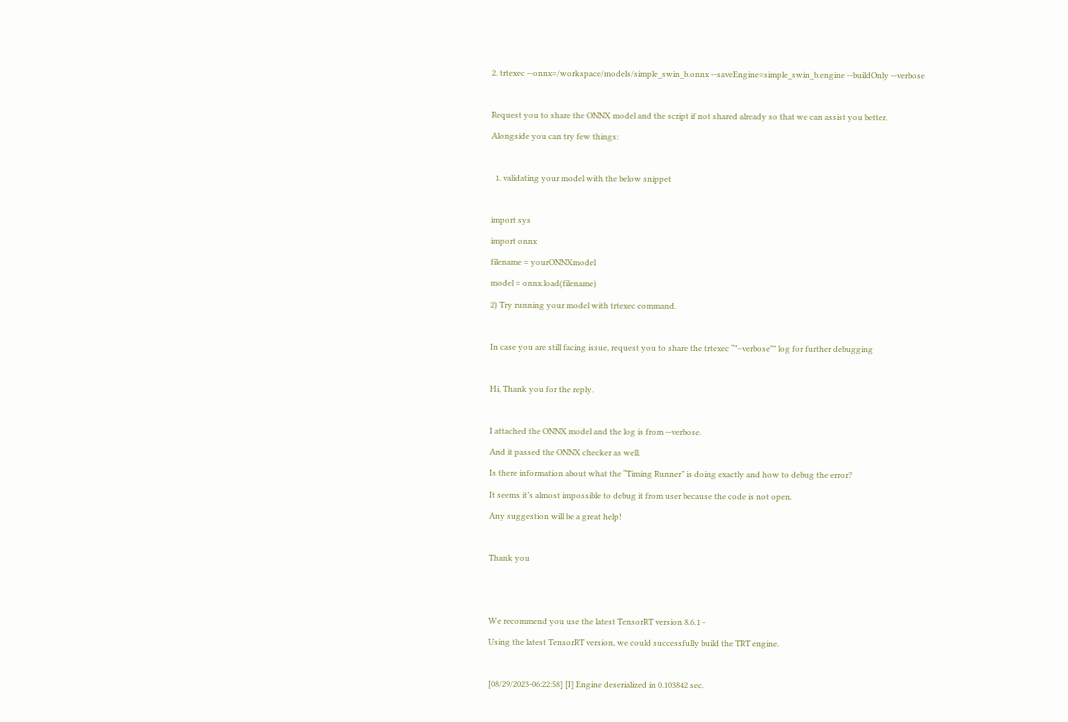2. trtexec --onnx=/workspace/models/simple_swin_b.onnx --saveEngine=simple_swin_b.engine --buildOnly --verbose

Request you to share the ONNX model and the script if not shared already so that we can assist you better.
Alongside you can try few things:

  1. validating your model with the below snippet

import sys
import onnx
filename = yourONNXmodel
model = onnx.load(filename)
2) Try running your model with trtexec command.

In case you are still facing issue, request you to share the trtexec “”–verbose"" log for further debugging

Hi, Thank you for the reply.

I attached the ONNX model and the log is from --verbose.
And it passed the ONNX checker as well.
Is there information about what the “Timing Runner” is doing exactly and how to debug the error?
It seems it’s almost impossible to debug it from user because the code is not open.
Any suggestion will be a great help!

Thank you


We recommend you use the latest TensorRT version 8.6.1 -
Using the latest TensorRT version, we could successfully build the TRT engine.

[08/29/2023-06:22:58] [I] Engine deserialized in 0.103842 sec.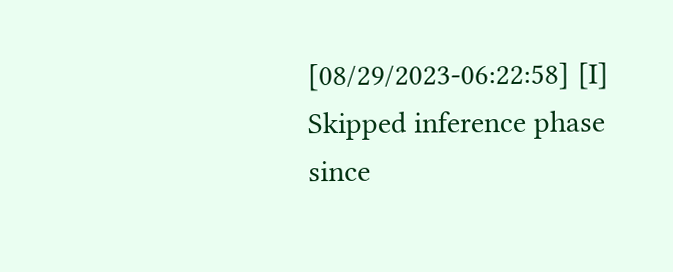[08/29/2023-06:22:58] [I] Skipped inference phase since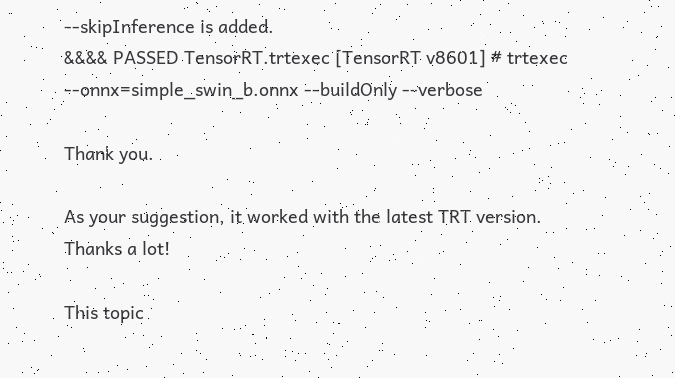--skipInference is added.
&&&& PASSED TensorRT.trtexec [TensorRT v8601] # trtexec --onnx=simple_swin_b.onnx --buildOnly --verbose

Thank you.

As your suggestion, it worked with the latest TRT version.
Thanks a lot!

This topic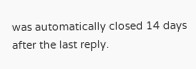was automatically closed 14 days after the last reply.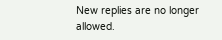New replies are no longer allowed.